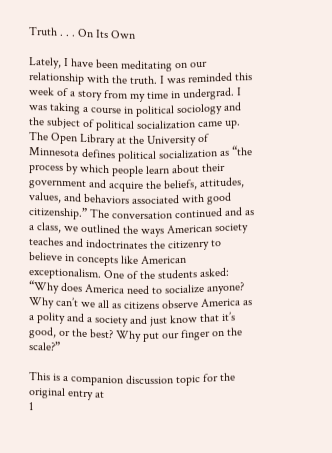Truth . . . On Its Own

Lately, I have been meditating on our relationship with the truth. I was reminded this week of a story from my time in undergrad. I was taking a course in political sociology and the subject of political socialization came up. The Open Library at the University of Minnesota defines political socialization as “the process by which people learn about their government and acquire the beliefs, attitudes, values, and behaviors associated with good citizenship.” The conversation continued and as a class, we outlined the ways American society teaches and indoctrinates the citizenry to believe in concepts like American exceptionalism. One of the students asked: “Why does America need to socialize anyone? Why can’t we all as citizens observe America as a polity and a society and just know that it’s good, or the best? Why put our finger on the scale?”

This is a companion discussion topic for the original entry at
1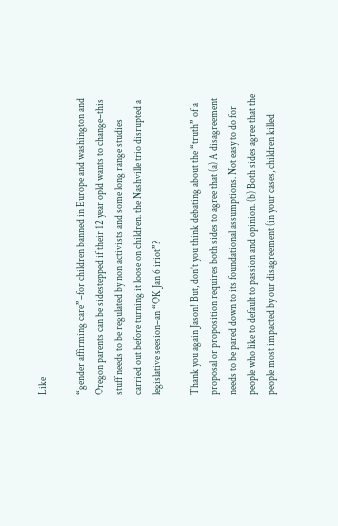Like

“gender affirming care”–for children banned in Europe and washington and Oregon parents can be sidestepped if their 12 year opld wants to change–this stuff needs to be regulated by non activists and some long range studies carried out before turning it loose on children. the Nashville trio disrupted a legislative seesion–an “OK Jan 6 iriot”?

Thank you again Jason! But, don’t you think debating about the “truth” of a proposal or proposition requires both sides to agree that (a) A disagreement needs to be pared down to its foundational assumptions. Not easy to do for people who like to default to passion and opinion. (b) Both sides agree that the people most impacted by our disagreement (in your cases, children killed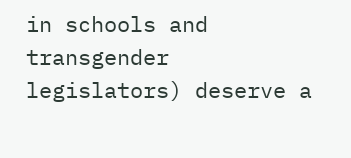in schools and transgender legislators) deserve a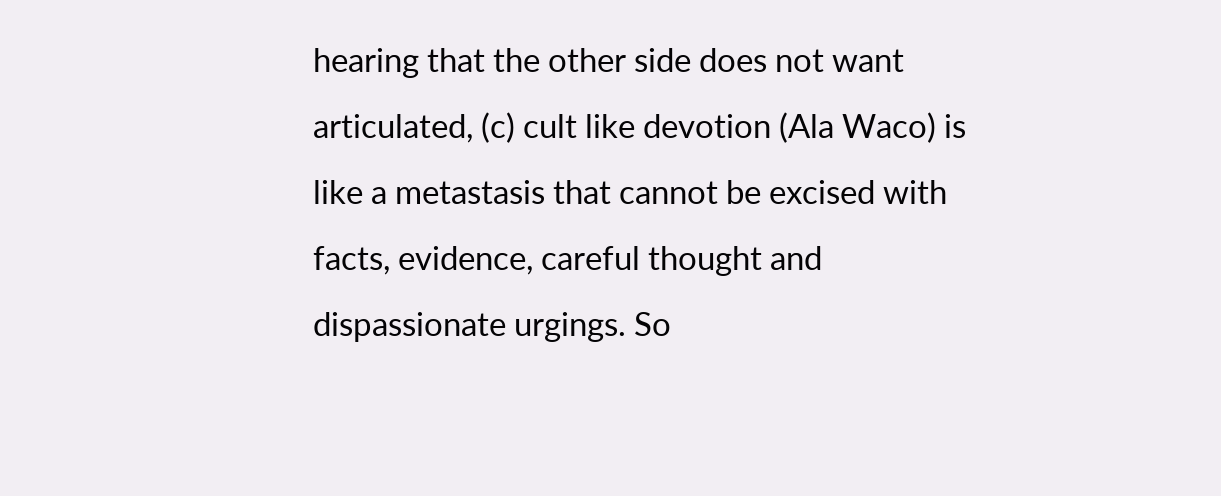hearing that the other side does not want articulated, (c) cult like devotion (Ala Waco) is like a metastasis that cannot be excised with facts, evidence, careful thought and dispassionate urgings. So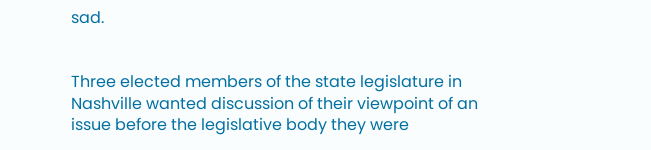sad.


Three elected members of the state legislature in Nashville wanted discussion of their viewpoint of an issue before the legislative body they were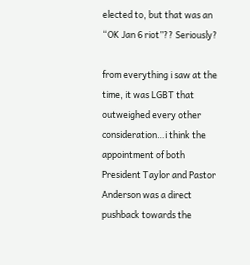elected to, but that was an “OK Jan 6 riot”?? Seriously?

from everything i saw at the time, it was LGBT that outweighed every other consideration…i think the appointment of both President Taylor and Pastor Anderson was a direct pushback towards the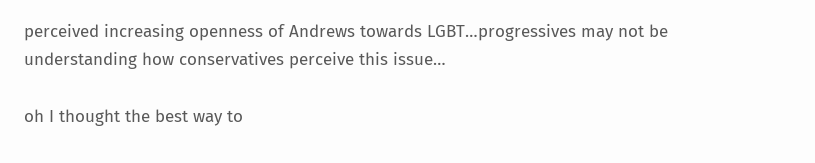perceived increasing openness of Andrews towards LGBT…progressives may not be understanding how conservatives perceive this issue…

oh I thought the best way to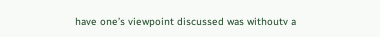have one’s viewpoint discussed was withoutv a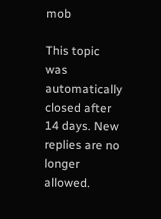mob

This topic was automatically closed after 14 days. New replies are no longer allowed.